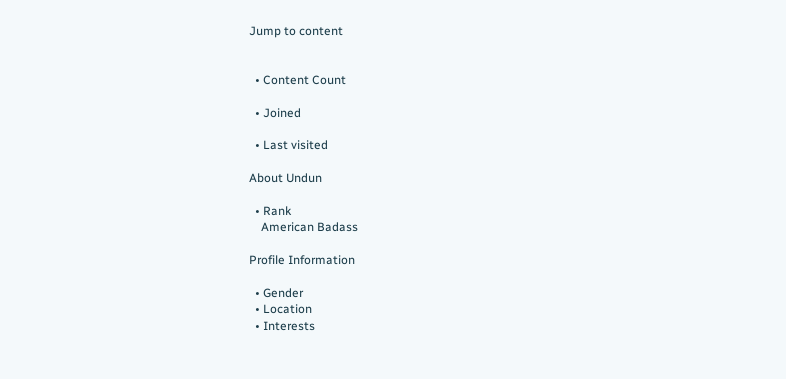Jump to content


  • Content Count

  • Joined

  • Last visited

About Undun

  • Rank
    American Badass

Profile Information

  • Gender
  • Location
  • Interests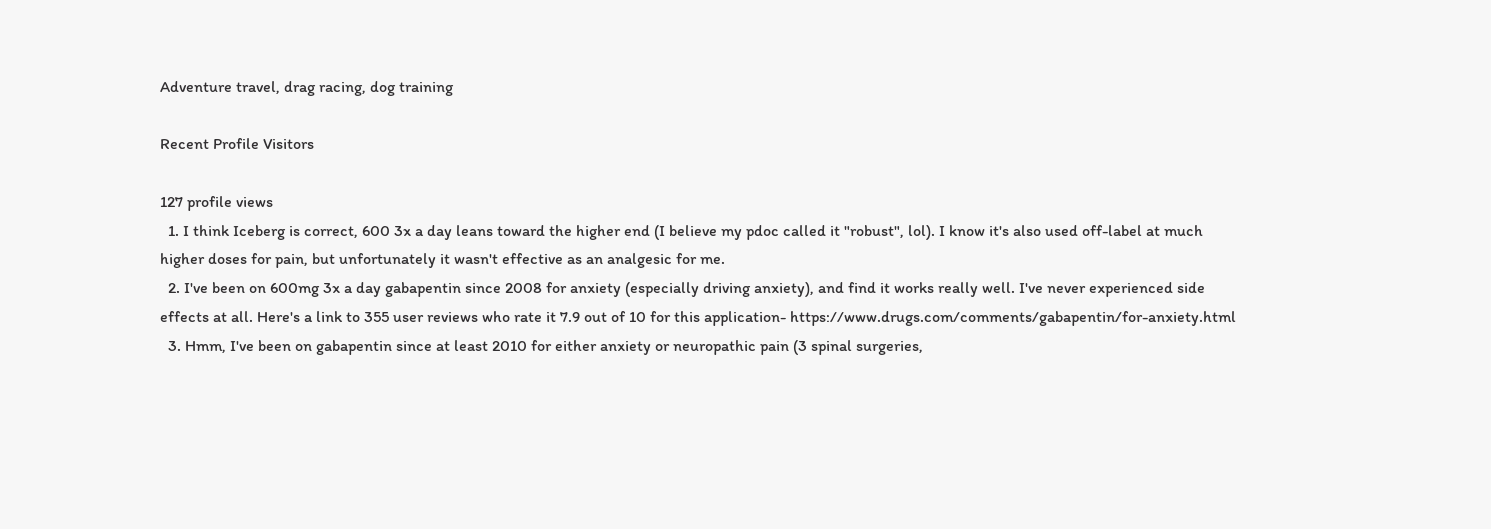Adventure travel, drag racing, dog training

Recent Profile Visitors

127 profile views
  1. I think Iceberg is correct, 600 3x a day leans toward the higher end (I believe my pdoc called it "robust", lol). I know it's also used off-label at much higher doses for pain, but unfortunately it wasn't effective as an analgesic for me.
  2. I've been on 600mg 3x a day gabapentin since 2008 for anxiety (especially driving anxiety), and find it works really well. I've never experienced side effects at all. Here's a link to 355 user reviews who rate it 7.9 out of 10 for this application- https://www.drugs.com/comments/gabapentin/for-anxiety.html
  3. Hmm, I've been on gabapentin since at least 2010 for either anxiety or neuropathic pain (3 spinal surgeries,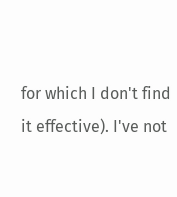for which I don't find it effective). I've not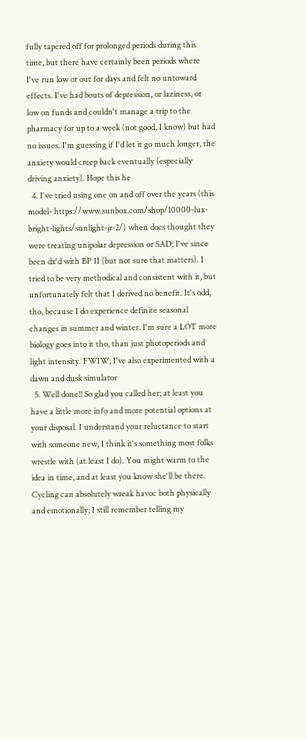fully tapered off for prolonged periods during this time, but there have certainly been periods where I've run low or out for days and felt no untoward effects. I've had bouts of depression, or laziness, or low on funds and couldn't manage a trip to the pharmacy for up to a week (not good, I know) but had no issues. I'm guessing if I'd let it go much longer, the anxiety would creep back eventually (especially driving anxiety). Hope this he
  4. I've tried using one on and off over the years (this model- https://www.sunbox.com/shop/10000-lux-bright-lights/sunlight-jr-2/) when docs thought they were treating unipolar depression or SAD; I've since been dx'd with BP II (but not sure that matters). I tried to be very methodical and consistent with it, but unfortunately felt that I derived no benefit. It's odd, tho, because I do experience definite seasonal changes in summer and winter. I'm sure a LOT more biology goes into it tho, than just photoperiods and light intensity. FWIW, I've also experimented with a dawn and dusk simulator
  5. Well done!! So glad you called her; at least you have a little more info and more potential options at your disposal. I understand your reluctance to start with someone new, I think it's something most folks wrestle with (at least I do). You might warm to the idea in time, and at least you know she'll be there. Cycling can absolutely wreak havoc both physically and emotionally; I still remember telling my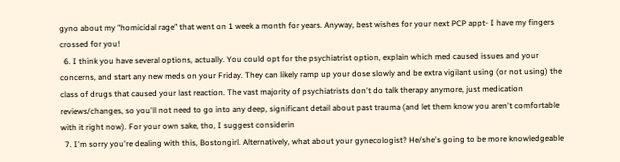gyno about my "homicidal rage" that went on 1 week a month for years. Anyway, best wishes for your next PCP appt- I have my fingers crossed for you!
  6. I think you have several options, actually. You could opt for the psychiatrist option, explain which med caused issues and your concerns, and start any new meds on your Friday. They can likely ramp up your dose slowly and be extra vigilant using (or not using) the class of drugs that caused your last reaction. The vast majority of psychiatrists don't do talk therapy anymore, just medication reviews/changes, so you'll not need to go into any deep, significant detail about past trauma (and let them know you aren't comfortable with it right now). For your own sake, tho, I suggest considerin
  7. I'm sorry you're dealing with this, Bostongirl. Alternatively, what about your gynecologist? He/she's going to be more knowledgeable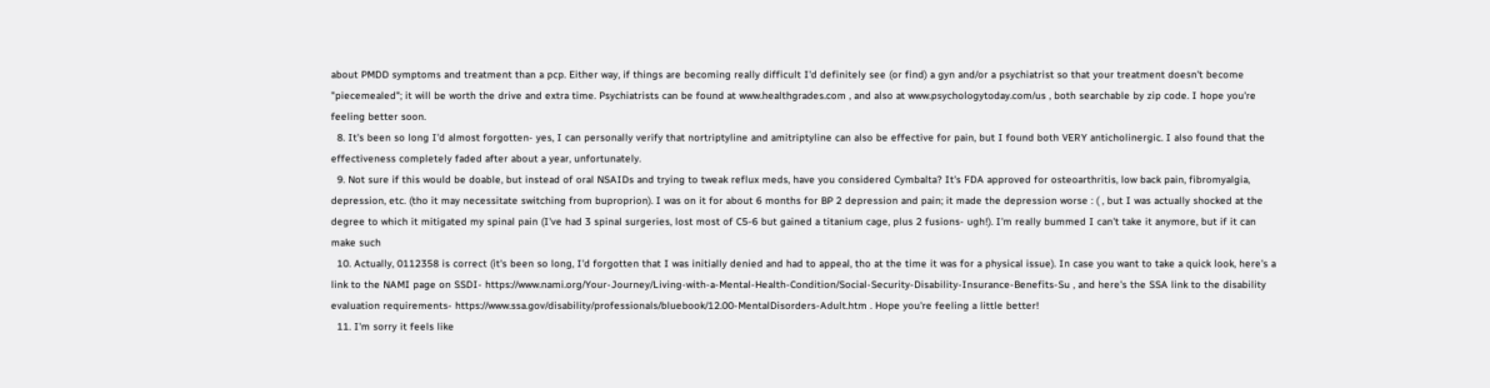about PMDD symptoms and treatment than a pcp. Either way, if things are becoming really difficult I'd definitely see (or find) a gyn and/or a psychiatrist so that your treatment doesn't become "piecemealed"; it will be worth the drive and extra time. Psychiatrists can be found at www.healthgrades.com , and also at www.psychologytoday.com/us , both searchable by zip code. I hope you're feeling better soon.
  8. It's been so long I'd almost forgotten- yes, I can personally verify that nortriptyline and amitriptyline can also be effective for pain, but I found both VERY anticholinergic. I also found that the effectiveness completely faded after about a year, unfortunately.
  9. Not sure if this would be doable, but instead of oral NSAIDs and trying to tweak reflux meds, have you considered Cymbalta? It's FDA approved for osteoarthritis, low back pain, fibromyalgia, depression, etc. (tho it may necessitate switching from buproprion). I was on it for about 6 months for BP 2 depression and pain; it made the depression worse : ( , but I was actually shocked at the degree to which it mitigated my spinal pain (I've had 3 spinal surgeries, lost most of C5-6 but gained a titanium cage, plus 2 fusions- ugh!). I'm really bummed I can't take it anymore, but if it can make such
  10. Actually, 0112358 is correct (it's been so long, I'd forgotten that I was initially denied and had to appeal, tho at the time it was for a physical issue). In case you want to take a quick look, here's a link to the NAMI page on SSDI- https://www.nami.org/Your-Journey/Living-with-a-Mental-Health-Condition/Social-Security-Disability-Insurance-Benefits-Su , and here's the SSA link to the disability evaluation requirements- https://www.ssa.gov/disability/professionals/bluebook/12.00-MentalDisorders-Adult.htm . Hope you're feeling a little better!
  11. I'm sorry it feels like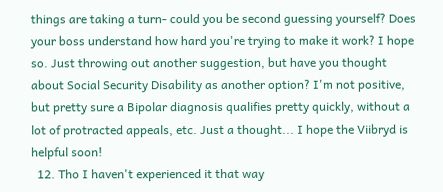things are taking a turn- could you be second guessing yourself? Does your boss understand how hard you're trying to make it work? I hope so. Just throwing out another suggestion, but have you thought about Social Security Disability as another option? I'm not positive, but pretty sure a Bipolar diagnosis qualifies pretty quickly, without a lot of protracted appeals, etc. Just a thought... I hope the Viibryd is helpful soon!
  12. Tho I haven't experienced it that way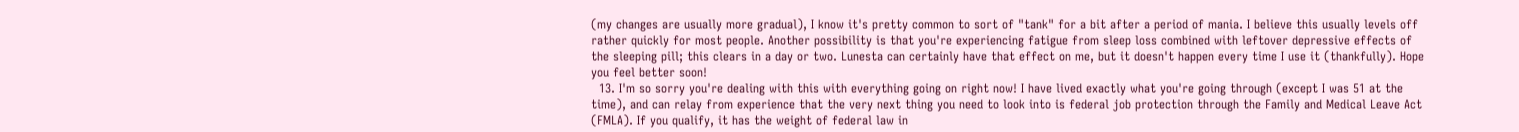(my changes are usually more gradual), I know it's pretty common to sort of "tank" for a bit after a period of mania. I believe this usually levels off rather quickly for most people. Another possibility is that you're experiencing fatigue from sleep loss combined with leftover depressive effects of the sleeping pill; this clears in a day or two. Lunesta can certainly have that effect on me, but it doesn't happen every time I use it (thankfully). Hope you feel better soon!
  13. I'm so sorry you're dealing with this with everything going on right now! I have lived exactly what you're going through (except I was 51 at the time), and can relay from experience that the very next thing you need to look into is federal job protection through the Family and Medical Leave Act (FMLA). If you qualify, it has the weight of federal law in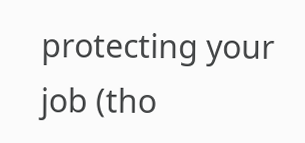protecting your job (tho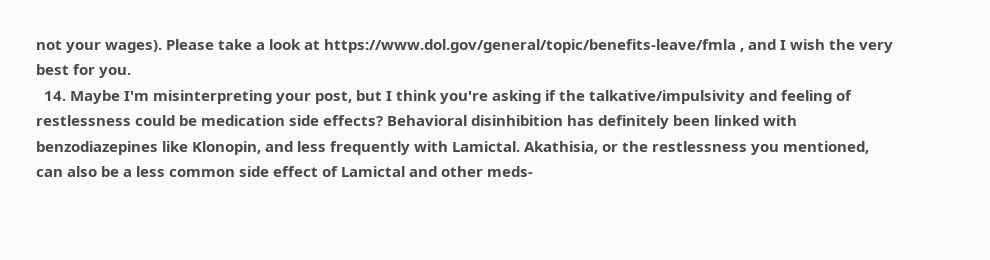not your wages). Please take a look at https://www.dol.gov/general/topic/benefits-leave/fmla , and I wish the very best for you.
  14. Maybe I'm misinterpreting your post, but I think you're asking if the talkative/impulsivity and feeling of restlessness could be medication side effects? Behavioral disinhibition has definitely been linked with benzodiazepines like Klonopin, and less frequently with Lamictal. Akathisia, or the restlessness you mentioned, can also be a less common side effect of Lamictal and other meds-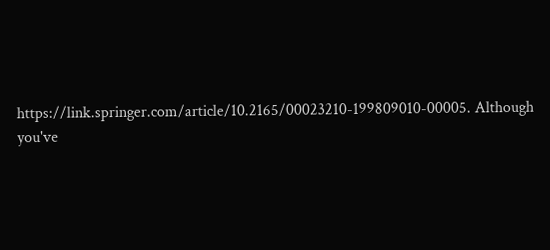https://link.springer.com/article/10.2165/00023210-199809010-00005. Although you've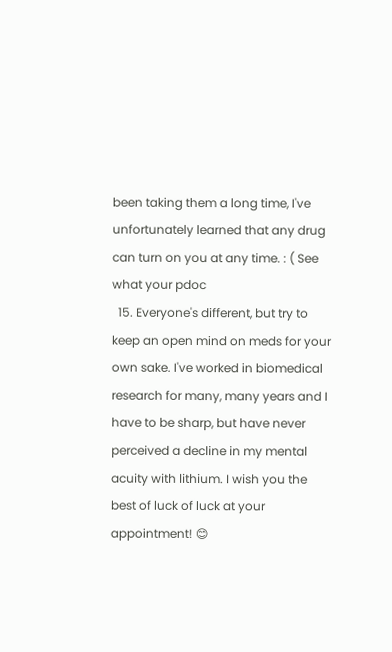been taking them a long time, I've unfortunately learned that any drug can turn on you at any time. : ( See what your pdoc
  15. Everyone's different, but try to keep an open mind on meds for your own sake. I've worked in biomedical research for many, many years and I have to be sharp, but have never perceived a decline in my mental acuity with lithium. I wish you the best of luck of luck at your appointment! 😊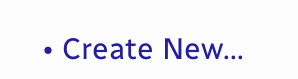• Create New...